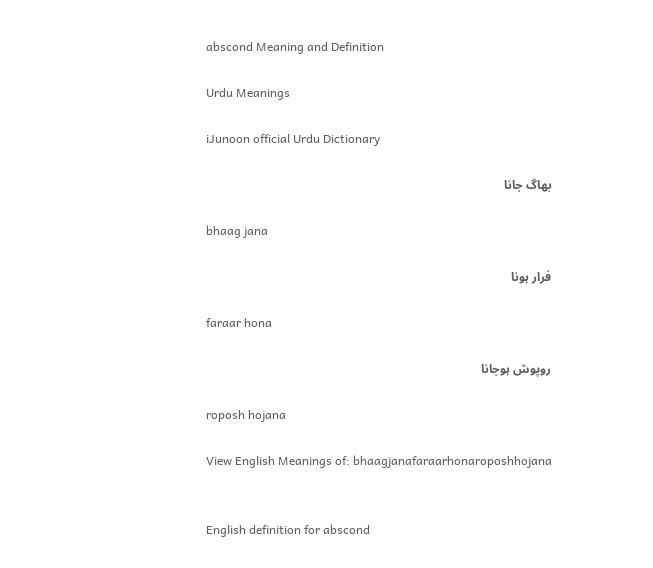abscond Meaning and Definition

Urdu Meanings

iJunoon official Urdu Dictionary

بھاگ جانا

bhaag jana

فرار ہونا

faraar hona

روپوش ہوجانا

roposh hojana

View English Meanings of: bhaagjanafaraarhonaroposhhojana


English definition for abscond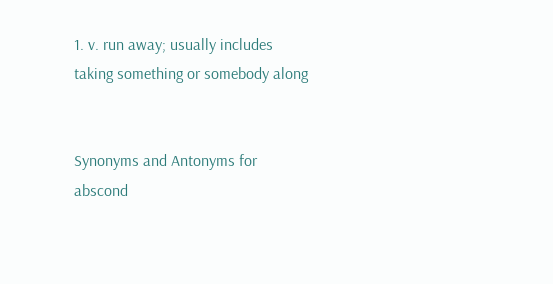1. v. run away; usually includes taking something or somebody along


Synonyms and Antonyms for abscond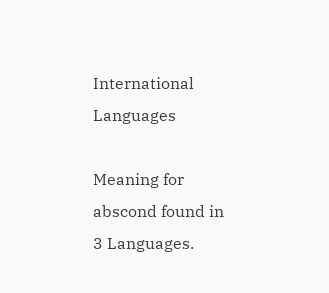International Languages

Meaning for abscond found in 3 Languages.